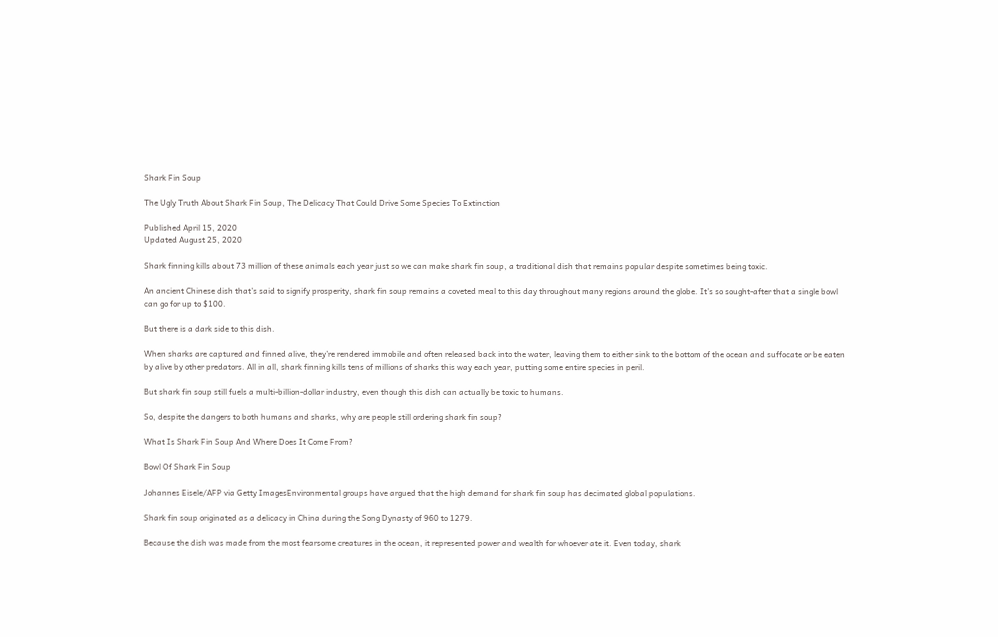Shark Fin Soup

The Ugly Truth About Shark Fin Soup, The Delicacy That Could Drive Some Species To Extinction

Published April 15, 2020
Updated August 25, 2020

Shark finning kills about 73 million of these animals each year just so we can make shark fin soup, a traditional dish that remains popular despite sometimes being toxic.

An ancient Chinese dish that’s said to signify prosperity, shark fin soup remains a coveted meal to this day throughout many regions around the globe. It’s so sought-after that a single bowl can go for up to $100.

But there is a dark side to this dish.

When sharks are captured and finned alive, they’re rendered immobile and often released back into the water, leaving them to either sink to the bottom of the ocean and suffocate or be eaten by alive by other predators. All in all, shark finning kills tens of millions of sharks this way each year, putting some entire species in peril.

But shark fin soup still fuels a multi-billion-dollar industry, even though this dish can actually be toxic to humans.

So, despite the dangers to both humans and sharks, why are people still ordering shark fin soup?

What Is Shark Fin Soup And Where Does It Come From?

Bowl Of Shark Fin Soup

Johannes Eisele/AFP via Getty ImagesEnvironmental groups have argued that the high demand for shark fin soup has decimated global populations.

Shark fin soup originated as a delicacy in China during the Song Dynasty of 960 to 1279.

Because the dish was made from the most fearsome creatures in the ocean, it represented power and wealth for whoever ate it. Even today, shark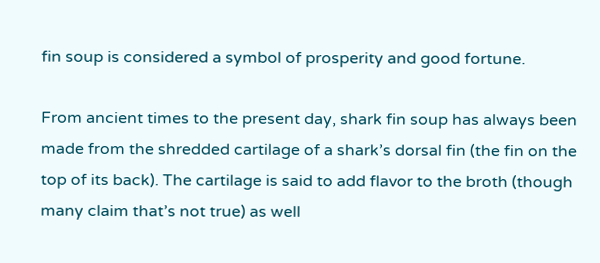fin soup is considered a symbol of prosperity and good fortune.

From ancient times to the present day, shark fin soup has always been made from the shredded cartilage of a shark’s dorsal fin (the fin on the top of its back). The cartilage is said to add flavor to the broth (though many claim that’s not true) as well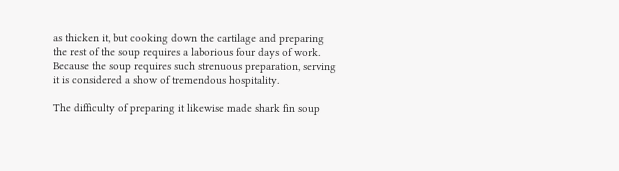as thicken it, but cooking down the cartilage and preparing the rest of the soup requires a laborious four days of work. Because the soup requires such strenuous preparation, serving it is considered a show of tremendous hospitality.

The difficulty of preparing it likewise made shark fin soup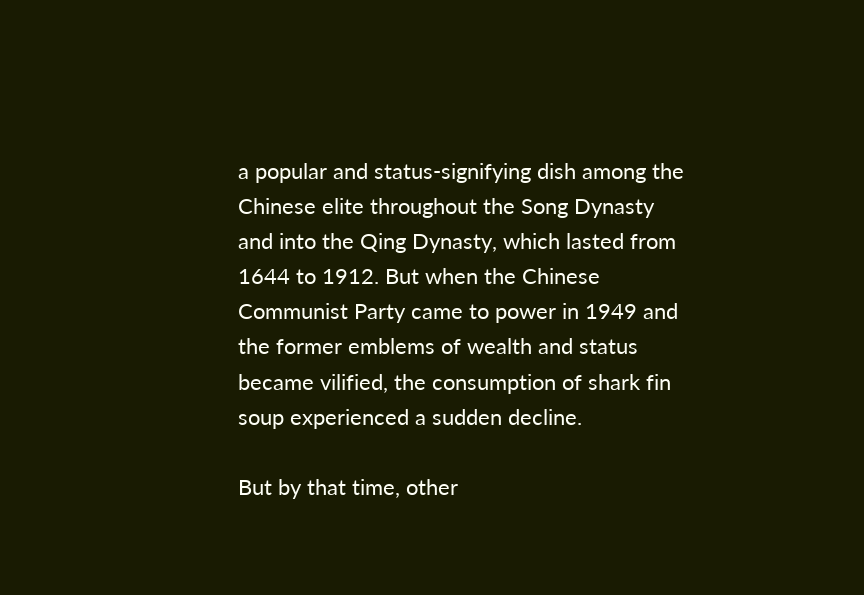a popular and status-signifying dish among the Chinese elite throughout the Song Dynasty and into the Qing Dynasty, which lasted from 1644 to 1912. But when the Chinese Communist Party came to power in 1949 and the former emblems of wealth and status became vilified, the consumption of shark fin soup experienced a sudden decline.

But by that time, other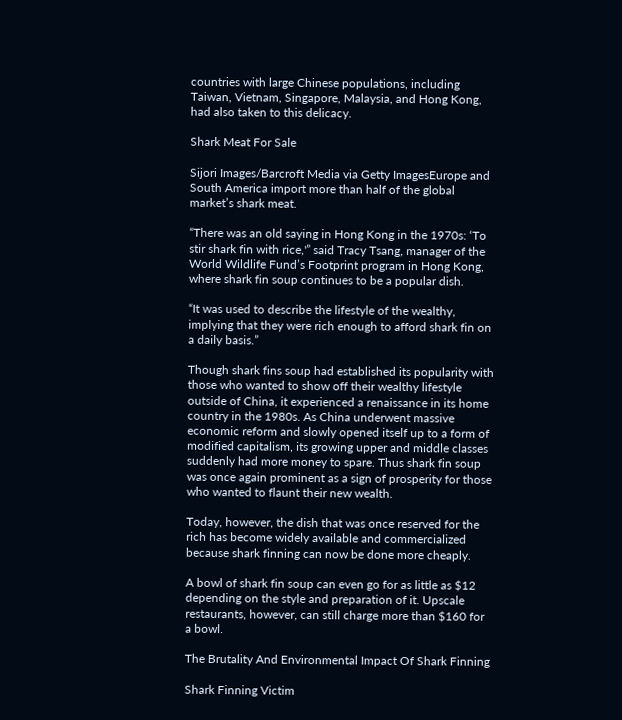countries with large Chinese populations, including Taiwan, Vietnam, Singapore, Malaysia, and Hong Kong, had also taken to this delicacy.

Shark Meat For Sale

Sijori Images/Barcroft Media via Getty ImagesEurope and South America import more than half of the global market’s shark meat.

“There was an old saying in Hong Kong in the 1970s: ‘To stir shark fin with rice,'” said Tracy Tsang, manager of the World Wildlife Fund’s Footprint program in Hong Kong, where shark fin soup continues to be a popular dish.

“It was used to describe the lifestyle of the wealthy, implying that they were rich enough to afford shark fin on a daily basis.”

Though shark fins soup had established its popularity with those who wanted to show off their wealthy lifestyle outside of China, it experienced a renaissance in its home country in the 1980s. As China underwent massive economic reform and slowly opened itself up to a form of modified capitalism, its growing upper and middle classes suddenly had more money to spare. Thus shark fin soup was once again prominent as a sign of prosperity for those who wanted to flaunt their new wealth.

Today, however, the dish that was once reserved for the rich has become widely available and commercialized because shark finning can now be done more cheaply.

A bowl of shark fin soup can even go for as little as $12 depending on the style and preparation of it. Upscale restaurants, however, can still charge more than $160 for a bowl.

The Brutality And Environmental Impact Of Shark Finning

Shark Finning Victim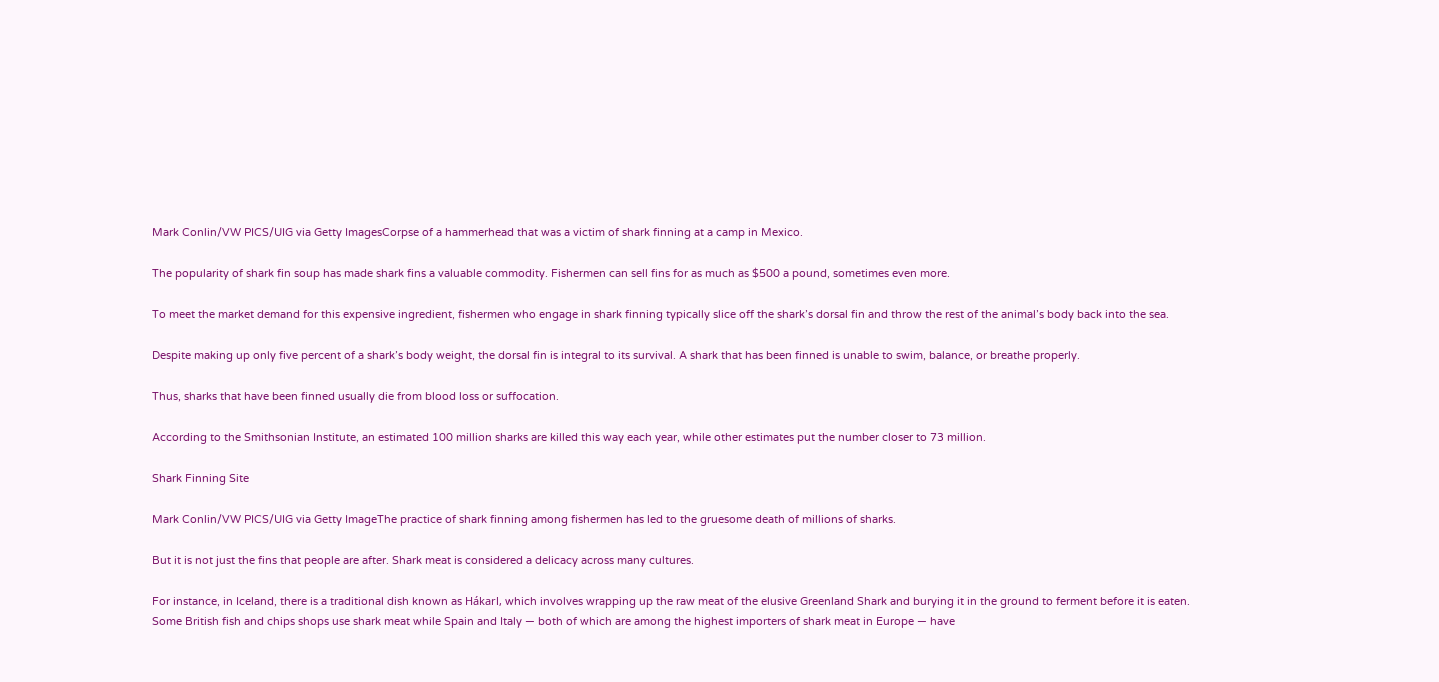Mark Conlin/VW PICS/UIG via Getty ImagesCorpse of a hammerhead that was a victim of shark finning at a camp in Mexico.

The popularity of shark fin soup has made shark fins a valuable commodity. Fishermen can sell fins for as much as $500 a pound, sometimes even more.

To meet the market demand for this expensive ingredient, fishermen who engage in shark finning typically slice off the shark’s dorsal fin and throw the rest of the animal’s body back into the sea.

Despite making up only five percent of a shark’s body weight, the dorsal fin is integral to its survival. A shark that has been finned is unable to swim, balance, or breathe properly.

Thus, sharks that have been finned usually die from blood loss or suffocation.

According to the Smithsonian Institute, an estimated 100 million sharks are killed this way each year, while other estimates put the number closer to 73 million.

Shark Finning Site

Mark Conlin/VW PICS/UIG via Getty ImageThe practice of shark finning among fishermen has led to the gruesome death of millions of sharks.

But it is not just the fins that people are after. Shark meat is considered a delicacy across many cultures.

For instance, in Iceland, there is a traditional dish known as Hákarl, which involves wrapping up the raw meat of the elusive Greenland Shark and burying it in the ground to ferment before it is eaten. Some British fish and chips shops use shark meat while Spain and Italy — both of which are among the highest importers of shark meat in Europe — have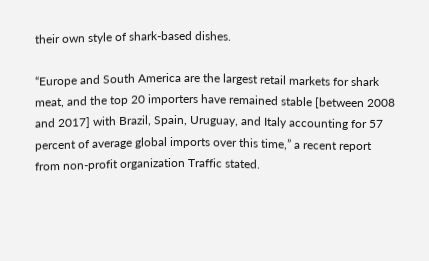their own style of shark-based dishes.

“Europe and South America are the largest retail markets for shark meat, and the top 20 importers have remained stable [between 2008 and 2017] with Brazil, Spain, Uruguay, and Italy accounting for 57 percent of average global imports over this time,” a recent report from non-profit organization Traffic stated.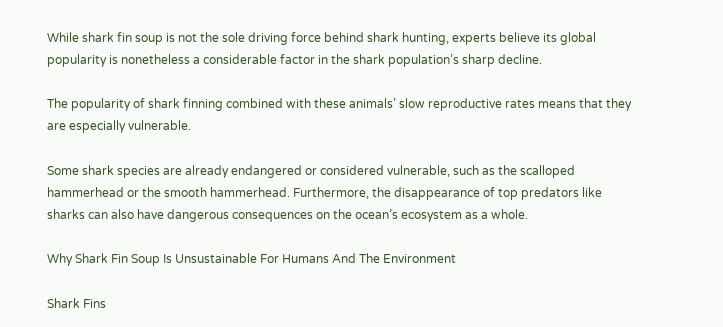While shark fin soup is not the sole driving force behind shark hunting, experts believe its global popularity is nonetheless a considerable factor in the shark population’s sharp decline.

The popularity of shark finning combined with these animals’ slow reproductive rates means that they are especially vulnerable.

Some shark species are already endangered or considered vulnerable, such as the scalloped hammerhead or the smooth hammerhead. Furthermore, the disappearance of top predators like sharks can also have dangerous consequences on the ocean’s ecosystem as a whole.

Why Shark Fin Soup Is Unsustainable For Humans And The Environment

Shark Fins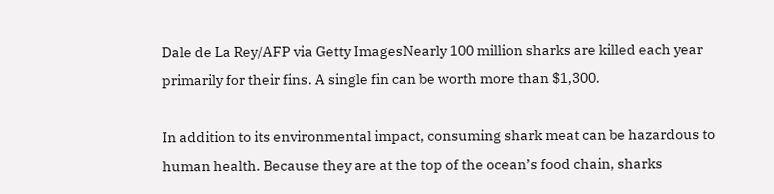Dale de La Rey/AFP via Getty ImagesNearly 100 million sharks are killed each year primarily for their fins. A single fin can be worth more than $1,300.

In addition to its environmental impact, consuming shark meat can be hazardous to human health. Because they are at the top of the ocean’s food chain, sharks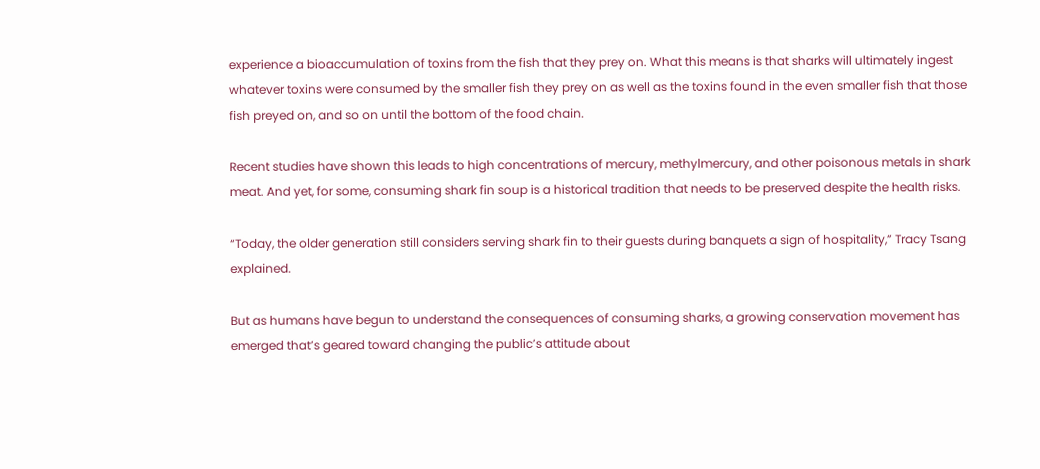experience a bioaccumulation of toxins from the fish that they prey on. What this means is that sharks will ultimately ingest whatever toxins were consumed by the smaller fish they prey on as well as the toxins found in the even smaller fish that those fish preyed on, and so on until the bottom of the food chain.

Recent studies have shown this leads to high concentrations of mercury, methylmercury, and other poisonous metals in shark meat. And yet, for some, consuming shark fin soup is a historical tradition that needs to be preserved despite the health risks.

“Today, the older generation still considers serving shark fin to their guests during banquets a sign of hospitality,” Tracy Tsang explained.

But as humans have begun to understand the consequences of consuming sharks, a growing conservation movement has emerged that’s geared toward changing the public’s attitude about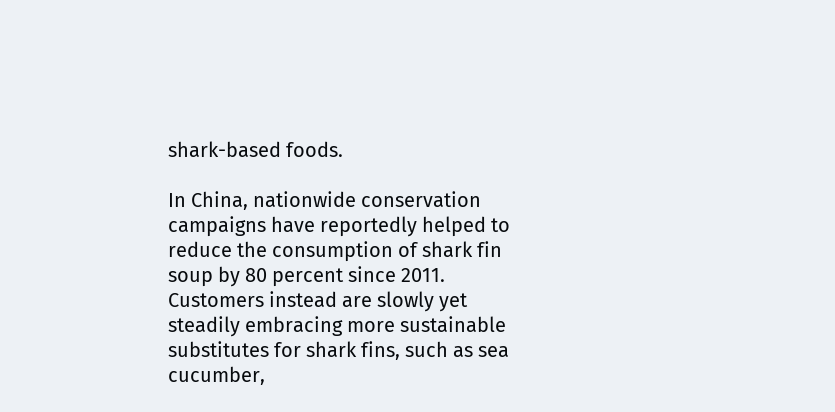shark-based foods.

In China, nationwide conservation campaigns have reportedly helped to reduce the consumption of shark fin soup by 80 percent since 2011. Customers instead are slowly yet steadily embracing more sustainable substitutes for shark fins, such as sea cucumber,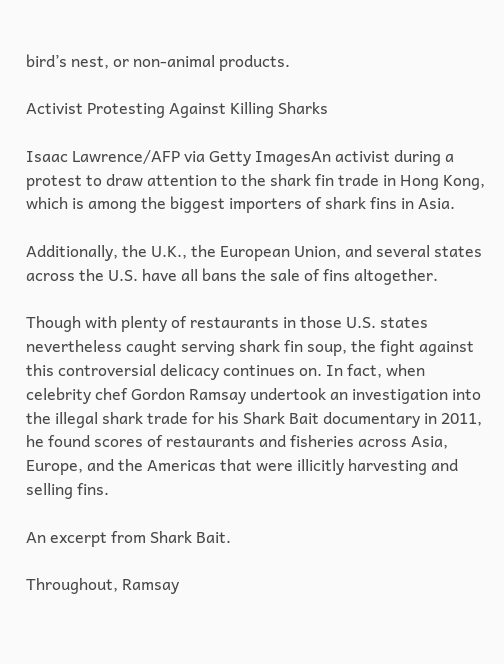bird’s nest, or non-animal products.

Activist Protesting Against Killing Sharks

Isaac Lawrence/AFP via Getty ImagesAn activist during a protest to draw attention to the shark fin trade in Hong Kong, which is among the biggest importers of shark fins in Asia.

Additionally, the U.K., the European Union, and several states across the U.S. have all bans the sale of fins altogether.

Though with plenty of restaurants in those U.S. states nevertheless caught serving shark fin soup, the fight against this controversial delicacy continues on. In fact, when celebrity chef Gordon Ramsay undertook an investigation into the illegal shark trade for his Shark Bait documentary in 2011, he found scores of restaurants and fisheries across Asia, Europe, and the Americas that were illicitly harvesting and selling fins.

An excerpt from Shark Bait.

Throughout, Ramsay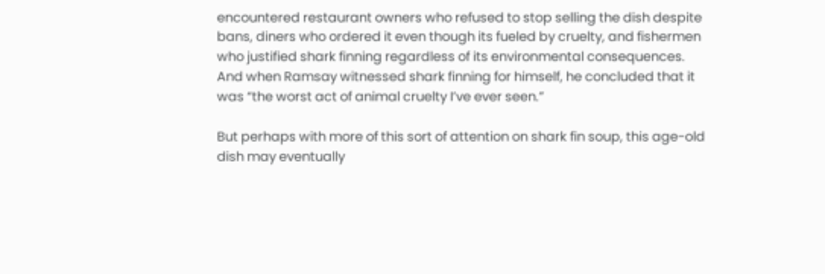encountered restaurant owners who refused to stop selling the dish despite bans, diners who ordered it even though its fueled by cruelty, and fishermen who justified shark finning regardless of its environmental consequences. And when Ramsay witnessed shark finning for himself, he concluded that it was “the worst act of animal cruelty I’ve ever seen.”

But perhaps with more of this sort of attention on shark fin soup, this age-old dish may eventually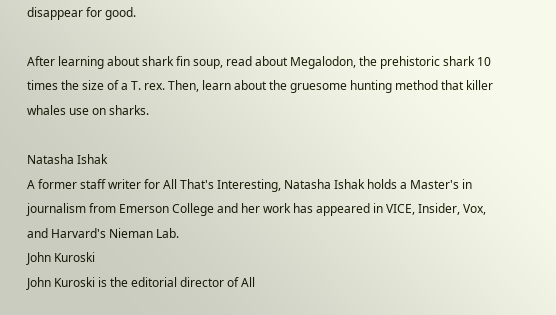disappear for good.

After learning about shark fin soup, read about Megalodon, the prehistoric shark 10 times the size of a T. rex. Then, learn about the gruesome hunting method that killer whales use on sharks.

Natasha Ishak
A former staff writer for All That's Interesting, Natasha Ishak holds a Master's in journalism from Emerson College and her work has appeared in VICE, Insider, Vox, and Harvard's Nieman Lab.
John Kuroski
John Kuroski is the editorial director of All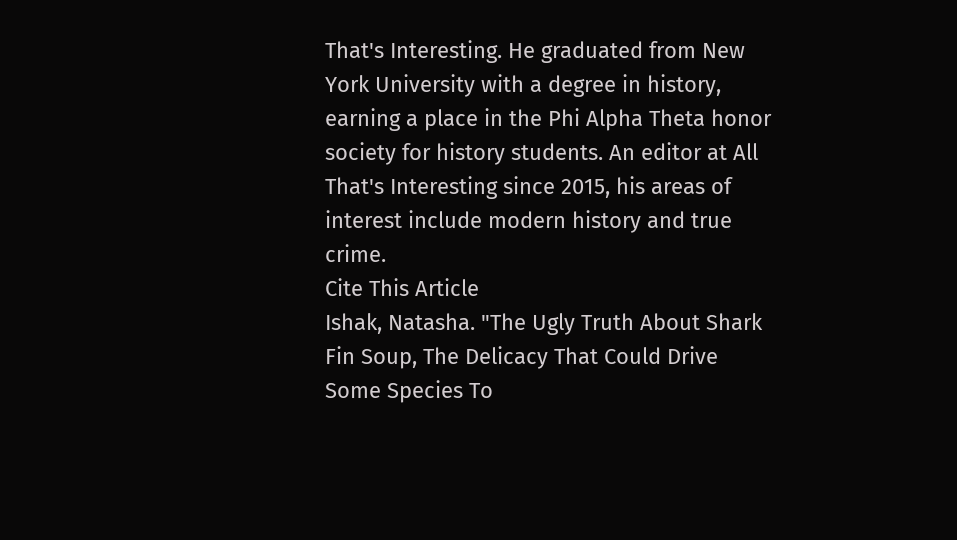That's Interesting. He graduated from New York University with a degree in history, earning a place in the Phi Alpha Theta honor society for history students. An editor at All That's Interesting since 2015, his areas of interest include modern history and true crime.
Cite This Article
Ishak, Natasha. "The Ugly Truth About Shark Fin Soup, The Delicacy That Could Drive Some Species To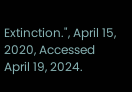Extinction.", April 15, 2020, Accessed April 19, 2024.